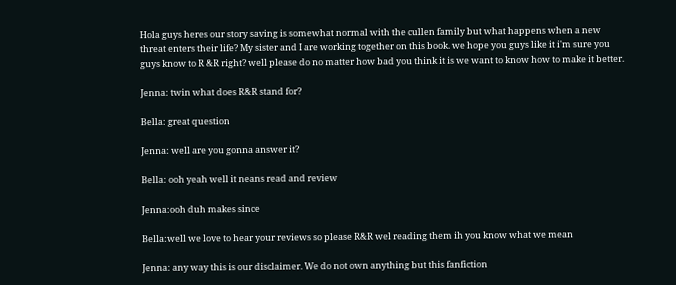Hola guys heres our story saving is somewhat normal with the cullen family but what happens when a new threat enters their life? My sister and I are working together on this book. we hope you guys like it i'm sure you guys know to R &R right? well please do no matter how bad you think it is we want to know how to make it better.

Jenna: twin what does R&R stand for?

Bella: great question

Jenna: well are you gonna answer it?

Bella: ooh yeah well it neans read and review

Jenna:ooh duh makes since

Bella:well we love to hear your reviews so please R&R wel reading them ih you know what we mean

Jenna: any way this is our disclaimer. We do not own anything but this fanfiction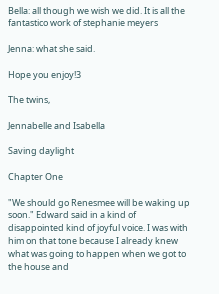Bella: all though we wish we did. It is all the fantastico work of stephanie meyers

Jenna: what she said.

Hope you enjoy!3

The twins,

Jennabelle and Isabella

Saving daylight

Chapter One

"We should go Renesmee will be waking up soon." Edward said in a kind of disappointed kind of joyful voice. I was with him on that tone because I already knew what was going to happen when we got to the house and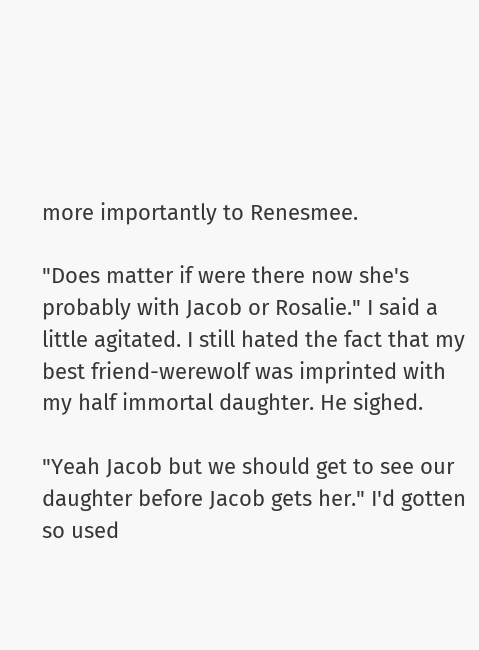more importantly to Renesmee.

"Does matter if were there now she's probably with Jacob or Rosalie." I said a little agitated. I still hated the fact that my best friend-werewolf was imprinted with my half immortal daughter. He sighed.

"Yeah Jacob but we should get to see our daughter before Jacob gets her." I'd gotten so used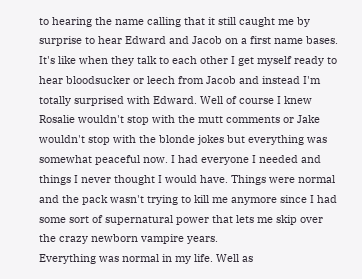to hearing the name calling that it still caught me by surprise to hear Edward and Jacob on a first name bases. It's like when they talk to each other I get myself ready to hear bloodsucker or leech from Jacob and instead I'm totally surprised with Edward. Well of course I knew Rosalie wouldn't stop with the mutt comments or Jake wouldn't stop with the blonde jokes but everything was somewhat peaceful now. I had everyone I needed and things I never thought I would have. Things were normal and the pack wasn't trying to kill me anymore since I had some sort of supernatural power that lets me skip over the crazy newborn vampire years.
Everything was normal in my life. Well as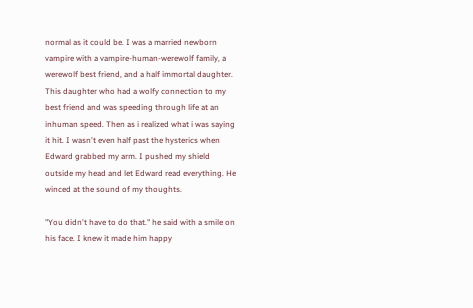normal as it could be. I was a married newborn vampire with a vampire-human-werewolf family, a werewolf best friend, and a half immortal daughter. This daughter who had a wolfy connection to my best friend and was speeding through life at an inhuman speed. Then as i realized what i was saying it hit. I wasn't even half past the hysterics when Edward grabbed my arm. I pushed my shield outside my head and let Edward read everything. He winced at the sound of my thoughts.

"You didn't have to do that." he said with a smile on his face. I knew it made him happy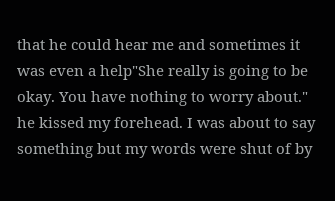that he could hear me and sometimes it was even a help"She really is going to be okay. You have nothing to worry about." he kissed my forehead. I was about to say something but my words were shut of by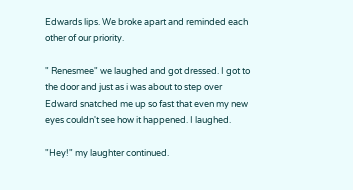Edwards lips. We broke apart and reminded each other of our priority.

" Renesmee" we laughed and got dressed. I got to the door and just as i was about to step over Edward snatched me up so fast that even my new eyes couldn't see how it happened. I laughed.

"Hey!" my laughter continued.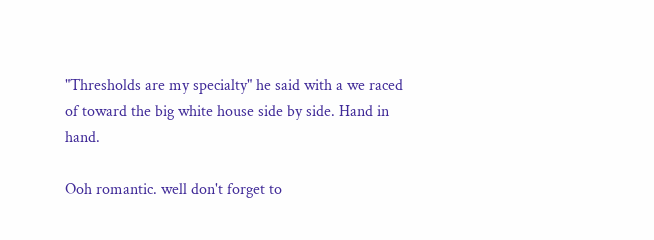"Thresholds are my specialty" he said with a we raced of toward the big white house side by side. Hand in hand.

Ooh romantic. well don't forget to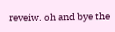reveiw. oh and bye the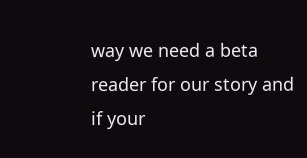way we need a beta reader for our story and if your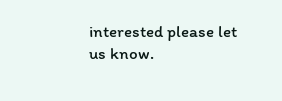interested please let us know.